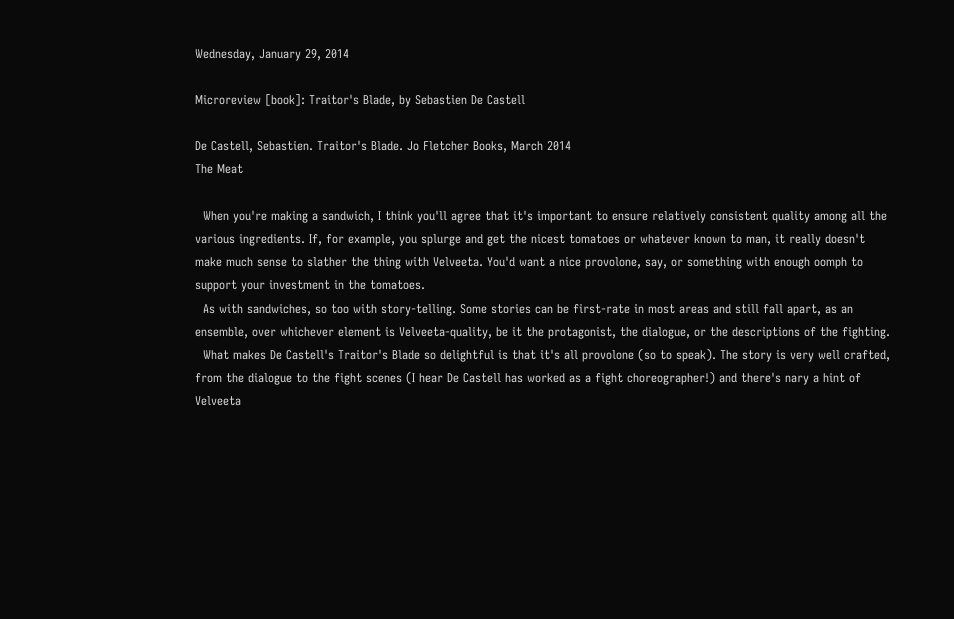Wednesday, January 29, 2014

Microreview [book]: Traitor's Blade, by Sebastien De Castell

De Castell, Sebastien. Traitor's Blade. Jo Fletcher Books, March 2014
The Meat

  When you're making a sandwich, I think you'll agree that it's important to ensure relatively consistent quality among all the various ingredients. If, for example, you splurge and get the nicest tomatoes or whatever known to man, it really doesn't make much sense to slather the thing with Velveeta. You'd want a nice provolone, say, or something with enough oomph to support your investment in the tomatoes.
  As with sandwiches, so too with story-telling. Some stories can be first-rate in most areas and still fall apart, as an ensemble, over whichever element is Velveeta-quality, be it the protagonist, the dialogue, or the descriptions of the fighting.
  What makes De Castell's Traitor's Blade so delightful is that it's all provolone (so to speak). The story is very well crafted, from the dialogue to the fight scenes (I hear De Castell has worked as a fight choreographer!) and there's nary a hint of Velveeta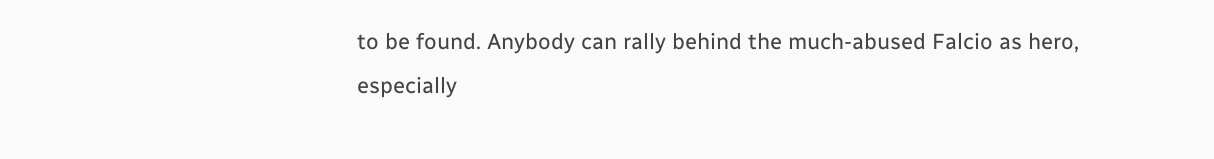to be found. Anybody can rally behind the much-abused Falcio as hero, especially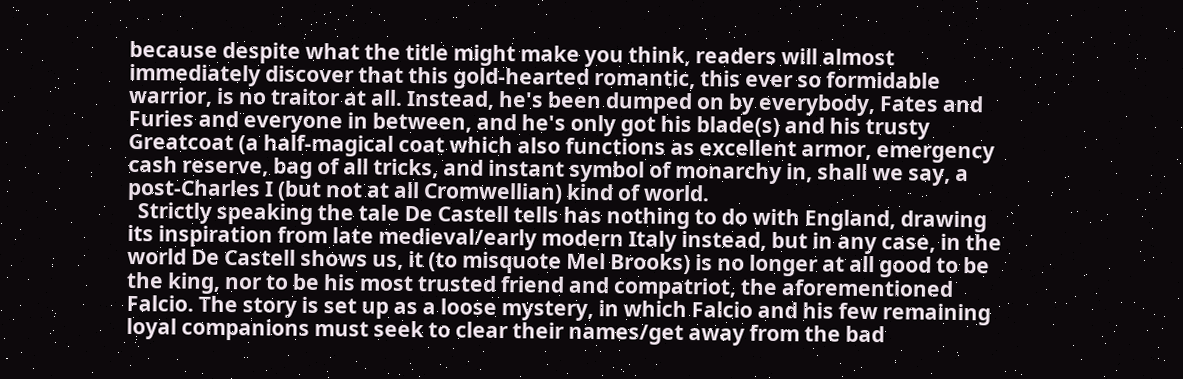because despite what the title might make you think, readers will almost immediately discover that this gold-hearted romantic, this ever so formidable warrior, is no traitor at all. Instead, he's been dumped on by everybody, Fates and Furies and everyone in between, and he's only got his blade(s) and his trusty Greatcoat (a half-magical coat which also functions as excellent armor, emergency cash reserve, bag of all tricks, and instant symbol of monarchy in, shall we say, a post-Charles I (but not at all Cromwellian) kind of world.
  Strictly speaking the tale De Castell tells has nothing to do with England, drawing its inspiration from late medieval/early modern Italy instead, but in any case, in the world De Castell shows us, it (to misquote Mel Brooks) is no longer at all good to be the king, nor to be his most trusted friend and compatriot, the aforementioned Falcio. The story is set up as a loose mystery, in which Falcio and his few remaining loyal companions must seek to clear their names/get away from the bad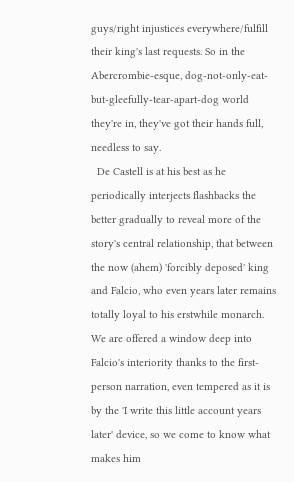guys/right injustices everywhere/fulfill their king's last requests. So in the Abercrombie-esque, dog-not-only-eat-but-gleefully-tear-apart-dog world they're in, they've got their hands full, needless to say.
  De Castell is at his best as he periodically interjects flashbacks the better gradually to reveal more of the story's central relationship, that between the now (ahem) 'forcibly deposed' king and Falcio, who even years later remains totally loyal to his erstwhile monarch. We are offered a window deep into Falcio's interiority thanks to the first-person narration, even tempered as it is by the 'I write this little account years later' device, so we come to know what makes him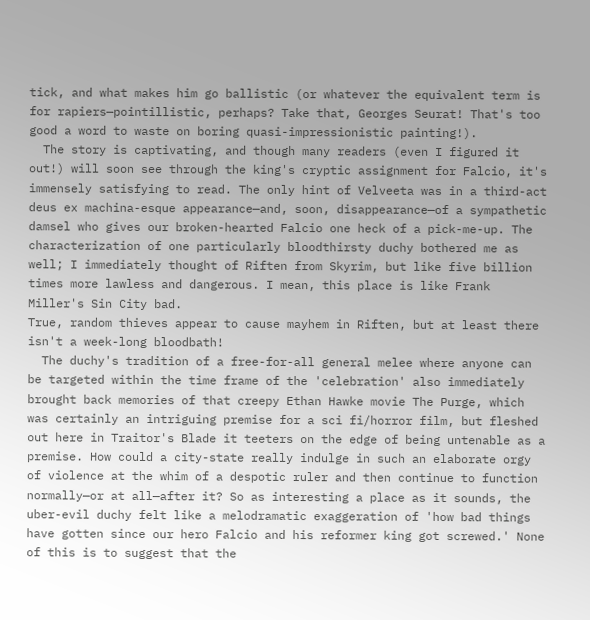tick, and what makes him go ballistic (or whatever the equivalent term is for rapiers—pointillistic, perhaps? Take that, Georges Seurat! That's too good a word to waste on boring quasi-impressionistic painting!).
  The story is captivating, and though many readers (even I figured it out!) will soon see through the king's cryptic assignment for Falcio, it's immensely satisfying to read. The only hint of Velveeta was in a third-act deus ex machina-esque appearance—and, soon, disappearance—of a sympathetic damsel who gives our broken-hearted Falcio one heck of a pick-me-up. The characterization of one particularly bloodthirsty duchy bothered me as well; I immediately thought of Riften from Skyrim, but like five billion times more lawless and dangerous. I mean, this place is like Frank Miller's Sin City bad.
True, random thieves appear to cause mayhem in Riften, but at least there isn't a week-long bloodbath!
  The duchy's tradition of a free-for-all general melee where anyone can be targeted within the time frame of the 'celebration' also immediately brought back memories of that creepy Ethan Hawke movie The Purge, which was certainly an intriguing premise for a sci fi/horror film, but fleshed out here in Traitor's Blade it teeters on the edge of being untenable as a premise. How could a city-state really indulge in such an elaborate orgy of violence at the whim of a despotic ruler and then continue to function normally—or at all—after it? So as interesting a place as it sounds, the uber-evil duchy felt like a melodramatic exaggeration of 'how bad things have gotten since our hero Falcio and his reformer king got screwed.' None of this is to suggest that the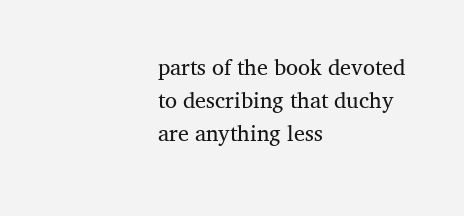parts of the book devoted to describing that duchy are anything less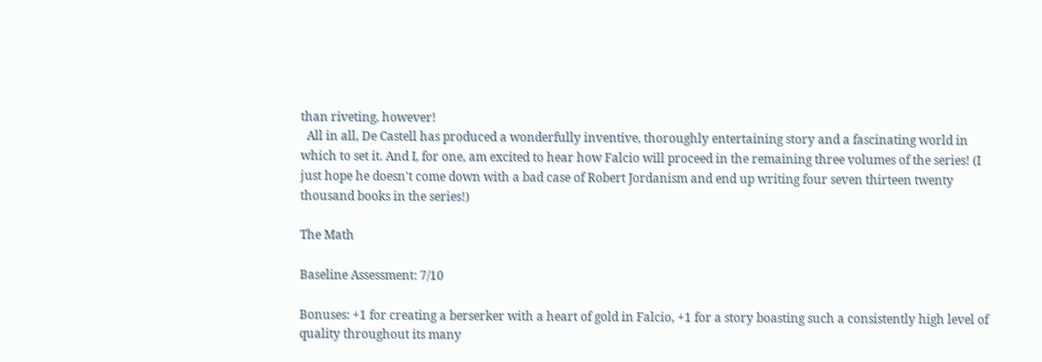than riveting, however!
  All in all, De Castell has produced a wonderfully inventive, thoroughly entertaining story and a fascinating world in which to set it. And I, for one, am excited to hear how Falcio will proceed in the remaining three volumes of the series! (I just hope he doesn't come down with a bad case of Robert Jordanism and end up writing four seven thirteen twenty thousand books in the series!)

The Math

Baseline Assessment: 7/10

Bonuses: +1 for creating a berserker with a heart of gold in Falcio, +1 for a story boasting such a consistently high level of quality throughout its many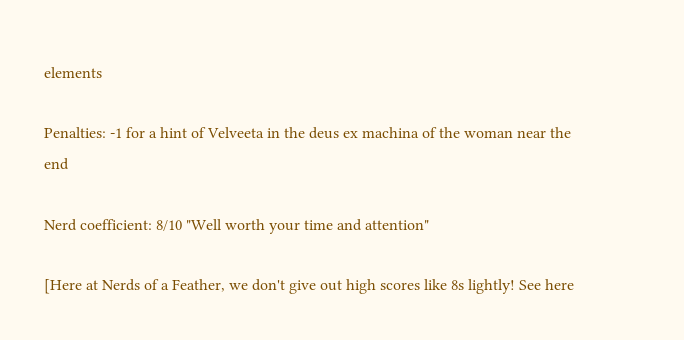elements

Penalties: -1 for a hint of Velveeta in the deus ex machina of the woman near the end

Nerd coefficient: 8/10 "Well worth your time and attention"

[Here at Nerds of a Feather, we don't give out high scores like 8s lightly! See here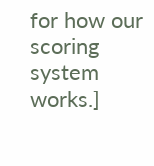for how our scoring system works.]